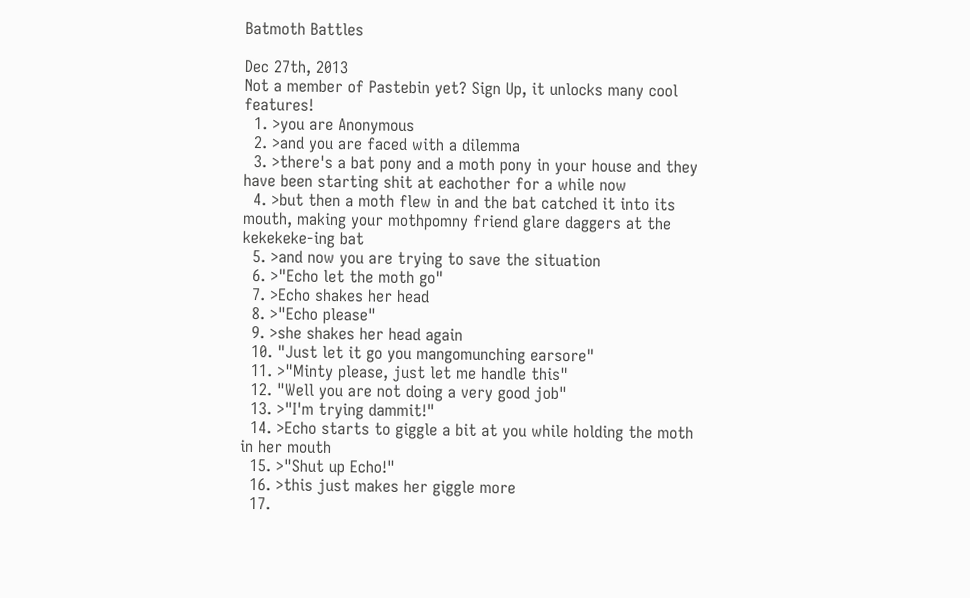Batmoth Battles

Dec 27th, 2013
Not a member of Pastebin yet? Sign Up, it unlocks many cool features!
  1. >you are Anonymous
  2. >and you are faced with a dilemma
  3. >there's a bat pony and a moth pony in your house and they have been starting shit at eachother for a while now
  4. >but then a moth flew in and the bat catched it into its mouth, making your mothpomny friend glare daggers at the kekekeke-ing bat
  5. >and now you are trying to save the situation
  6. >"Echo let the moth go"
  7. >Echo shakes her head
  8. >"Echo please"
  9. >she shakes her head again
  10. "Just let it go you mangomunching earsore"
  11. >"Minty please, just let me handle this"
  12. "Well you are not doing a very good job"
  13. >"I'm trying dammit!"
  14. >Echo starts to giggle a bit at you while holding the moth in her mouth
  15. >"Shut up Echo!"
  16. >this just makes her giggle more
  17.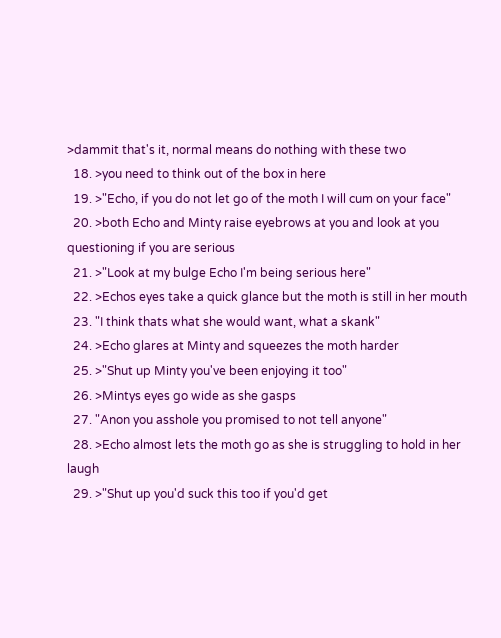>dammit that's it, normal means do nothing with these two
  18. >you need to think out of the box in here
  19. >"Echo, if you do not let go of the moth I will cum on your face"
  20. >both Echo and Minty raise eyebrows at you and look at you questioning if you are serious
  21. >"Look at my bulge Echo I'm being serious here"
  22. >Echos eyes take a quick glance but the moth is still in her mouth
  23. "I think thats what she would want, what a skank"
  24. >Echo glares at Minty and squeezes the moth harder
  25. >"Shut up Minty you've been enjoying it too"
  26. >Mintys eyes go wide as she gasps
  27. "Anon you asshole you promised to not tell anyone"
  28. >Echo almost lets the moth go as she is struggling to hold in her laugh
  29. >"Shut up you'd suck this too if you'd get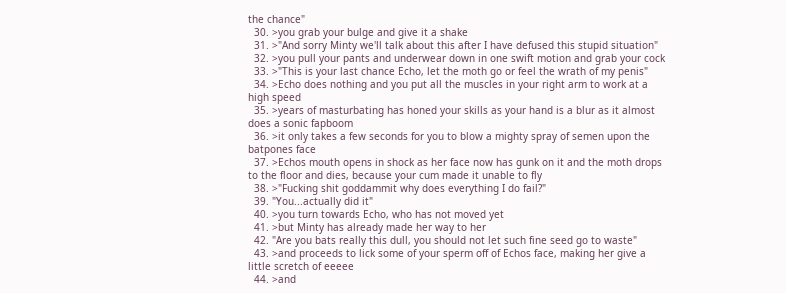the chance"
  30. >you grab your bulge and give it a shake
  31. >"And sorry Minty we'll talk about this after I have defused this stupid situation"
  32. >you pull your pants and underwear down in one swift motion and grab your cock
  33. >"This is your last chance Echo, let the moth go or feel the wrath of my penis"
  34. >Echo does nothing and you put all the muscles in your right arm to work at a high speed
  35. >years of masturbating has honed your skills as your hand is a blur as it almost does a sonic fapboom
  36. >it only takes a few seconds for you to blow a mighty spray of semen upon the batpones face
  37. >Echos mouth opens in shock as her face now has gunk on it and the moth drops to the floor and dies, because your cum made it unable to fly
  38. >"Fucking shit goddammit why does everything I do fail?"
  39. "You...actually did it"
  40. >you turn towards Echo, who has not moved yet
  41. >but Minty has already made her way to her
  42. "Are you bats really this dull, you should not let such fine seed go to waste"
  43. >and proceeds to lick some of your sperm off of Echos face, making her give a little scretch of eeeee
  44. >and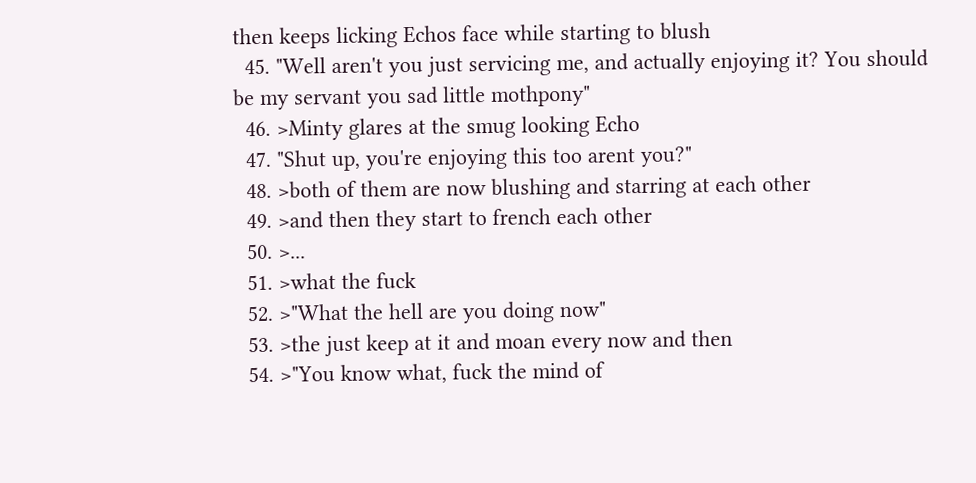then keeps licking Echos face while starting to blush
  45. "Well aren't you just servicing me, and actually enjoying it? You should be my servant you sad little mothpony"
  46. >Minty glares at the smug looking Echo
  47. "Shut up, you're enjoying this too arent you?"
  48. >both of them are now blushing and starring at each other
  49. >and then they start to french each other
  50. >...
  51. >what the fuck
  52. >"What the hell are you doing now"
  53. >the just keep at it and moan every now and then
  54. >"You know what, fuck the mind of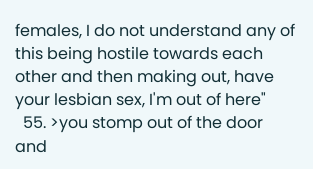females, I do not understand any of this being hostile towards each other and then making out, have your lesbian sex, I'm out of here"
  55. >you stomp out of the door and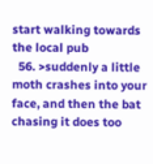start walking towards the local pub
  56. >suddenly a little moth crashes into your face, and then the bat chasing it does too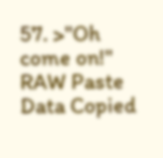57. >"Oh come on!"
RAW Paste Data Copied